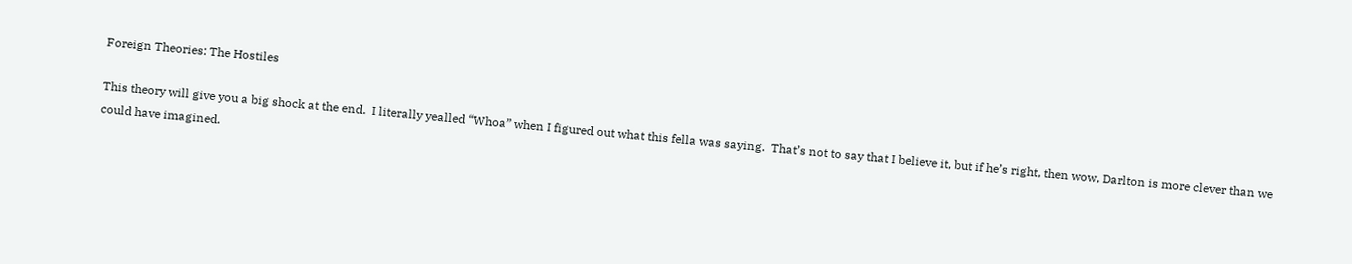Foreign Theories: The Hostiles

This theory will give you a big shock at the end.  I literally yealled “Whoa” when I figured out what this fella was saying.  That’s not to say that I believe it, but if he’s right, then wow, Darlton is more clever than we could have imagined.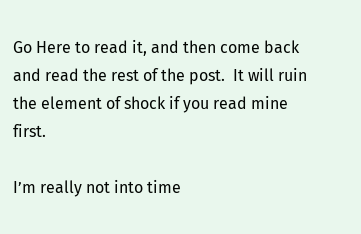Go Here to read it, and then come back and read the rest of the post.  It will ruin the element of shock if you read mine first.

I’m really not into time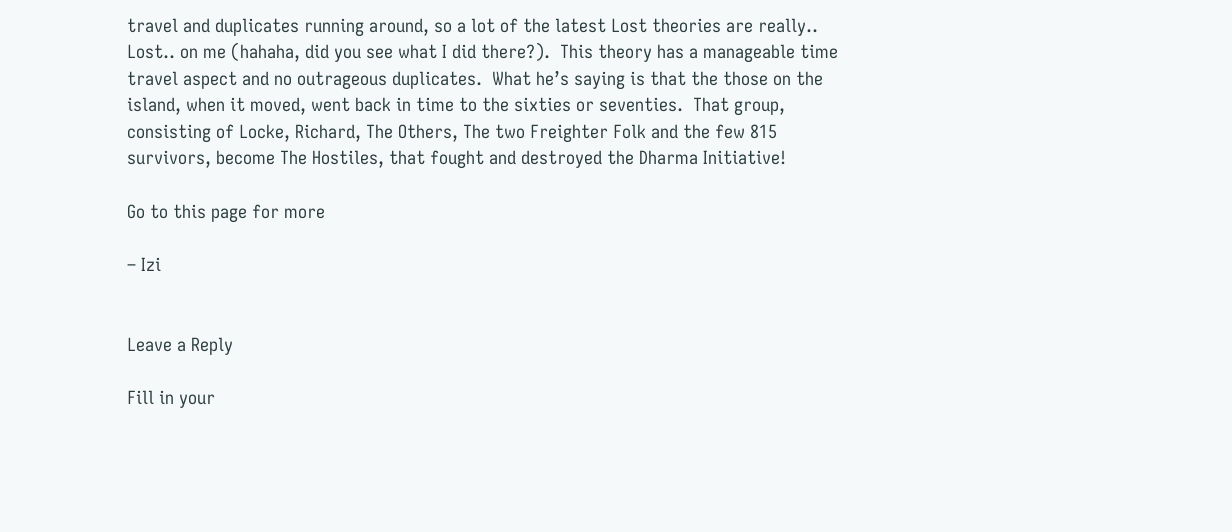travel and duplicates running around, so a lot of the latest Lost theories are really.. Lost.. on me (hahaha, did you see what I did there?).  This theory has a manageable time travel aspect and no outrageous duplicates.  What he’s saying is that the those on the island, when it moved, went back in time to the sixties or seventies.  That group, consisting of Locke, Richard, The Others, The two Freighter Folk and the few 815 survivors, become The Hostiles, that fought and destroyed the Dharma Initiative!

Go to this page for more

– Izi


Leave a Reply

Fill in your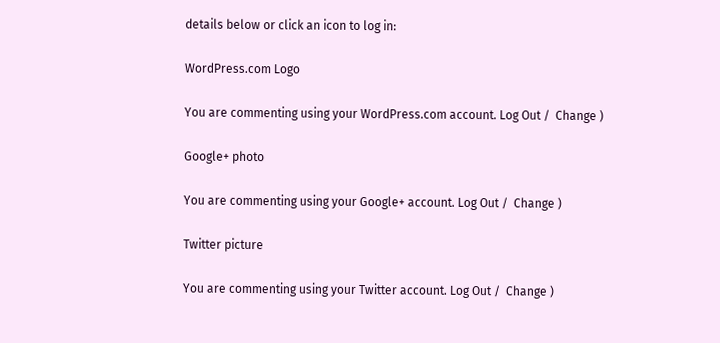details below or click an icon to log in:

WordPress.com Logo

You are commenting using your WordPress.com account. Log Out /  Change )

Google+ photo

You are commenting using your Google+ account. Log Out /  Change )

Twitter picture

You are commenting using your Twitter account. Log Out /  Change )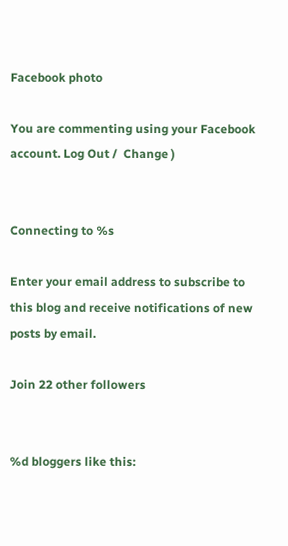Facebook photo

You are commenting using your Facebook account. Log Out /  Change )


Connecting to %s

Enter your email address to subscribe to this blog and receive notifications of new posts by email.

Join 22 other followers


%d bloggers like this: